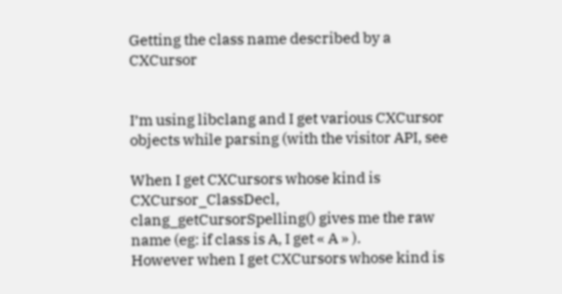Getting the class name described by a CXCursor


I’m using libclang and I get various CXCursor objects while parsing (with the visitor API, see

When I get CXCursors whose kind is CXCursor_ClassDecl, clang_getCursorSpelling() gives me the raw name (eg: if class is A, I get « A » ).
However when I get CXCursors whose kind is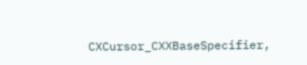CXCursor_CXXBaseSpecifier,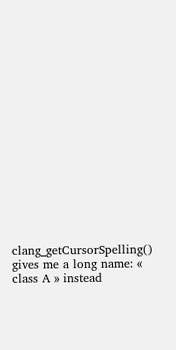clang_getCursorSpelling() gives me a long name: « class A » instead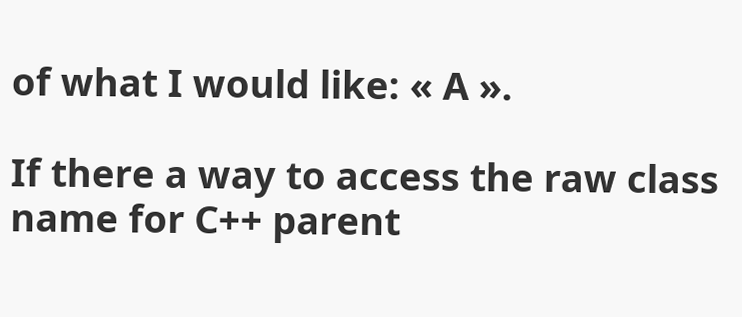of what I would like: « A ».

If there a way to access the raw class name for C++ parent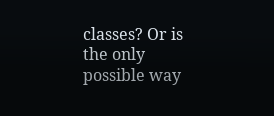classes? Or is the only possible way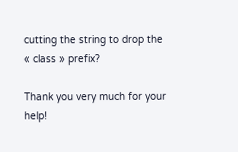cutting the string to drop the « class » prefix?

Thank you very much for your help!